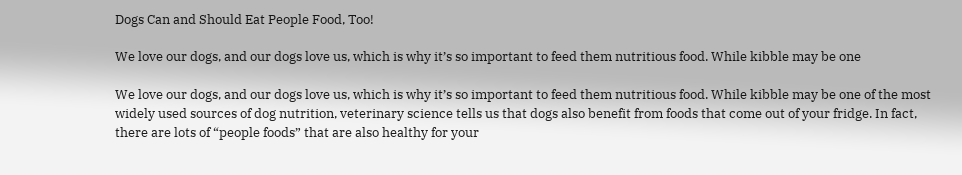Dogs Can and Should Eat People Food, Too!

We love our dogs, and our dogs love us, which is why it’s so important to feed them nutritious food. While kibble may be one

We love our dogs, and our dogs love us, which is why it’s so important to feed them nutritious food. While kibble may be one of the most widely used sources of dog nutrition, veterinary science tells us that dogs also benefit from foods that come out of your fridge. In fact, there are lots of “people foods” that are also healthy for your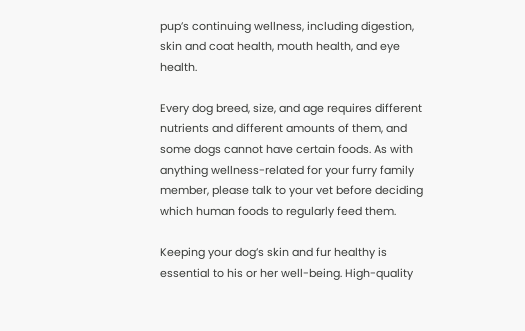pup’s continuing wellness, including digestion, skin and coat health, mouth health, and eye health.

Every dog breed, size, and age requires different nutrients and different amounts of them, and some dogs cannot have certain foods. As with anything wellness-related for your furry family member, please talk to your vet before deciding which human foods to regularly feed them.

Keeping your dog’s skin and fur healthy is essential to his or her well-being. High-quality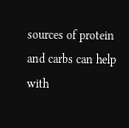sources of protein and carbs can help with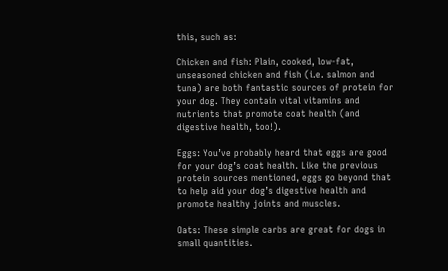this, such as:

Chicken and fish: Plain, cooked, low-fat, unseasoned chicken and fish (i.e. salmon and tuna) are both fantastic sources of protein for your dog. They contain vital vitamins and nutrients that promote coat health (and digestive health, too!).

Eggs: You’ve probably heard that eggs are good for your dog’s coat health. Like the previous protein sources mentioned, eggs go beyond that to help aid your dog’s digestive health and promote healthy joints and muscles.

Oats: These simple carbs are great for dogs in small quantities.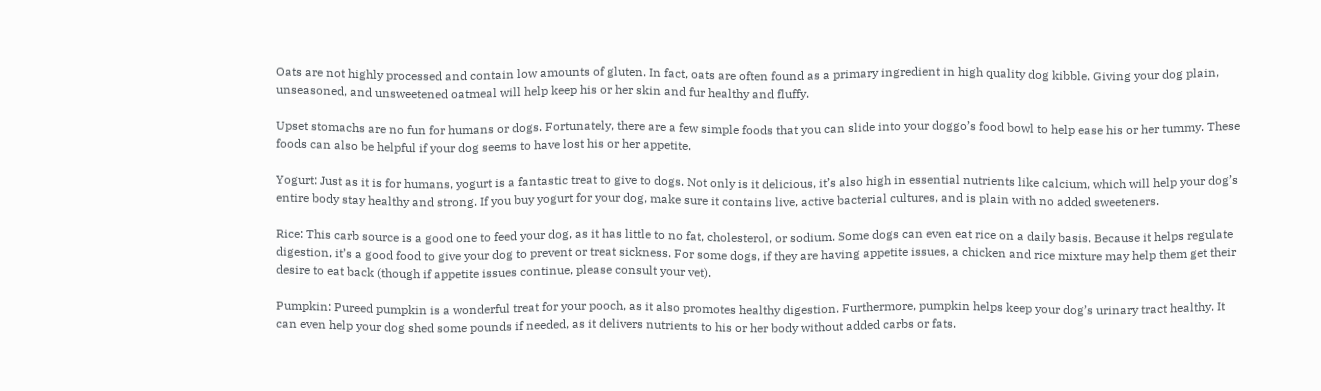Oats are not highly processed and contain low amounts of gluten. In fact, oats are often found as a primary ingredient in high quality dog kibble. Giving your dog plain, unseasoned, and unsweetened oatmeal will help keep his or her skin and fur healthy and fluffy.

Upset stomachs are no fun for humans or dogs. Fortunately, there are a few simple foods that you can slide into your doggo’s food bowl to help ease his or her tummy. These foods can also be helpful if your dog seems to have lost his or her appetite.

Yogurt: Just as it is for humans, yogurt is a fantastic treat to give to dogs. Not only is it delicious, it’s also high in essential nutrients like calcium, which will help your dog’s entire body stay healthy and strong. If you buy yogurt for your dog, make sure it contains live, active bacterial cultures, and is plain with no added sweeteners.

Rice: This carb source is a good one to feed your dog, as it has little to no fat, cholesterol, or sodium. Some dogs can even eat rice on a daily basis. Because it helps regulate digestion, it’s a good food to give your dog to prevent or treat sickness. For some dogs, if they are having appetite issues, a chicken and rice mixture may help them get their desire to eat back (though if appetite issues continue, please consult your vet).

Pumpkin: Pureed pumpkin is a wonderful treat for your pooch, as it also promotes healthy digestion. Furthermore, pumpkin helps keep your dog’s urinary tract healthy. It can even help your dog shed some pounds if needed, as it delivers nutrients to his or her body without added carbs or fats.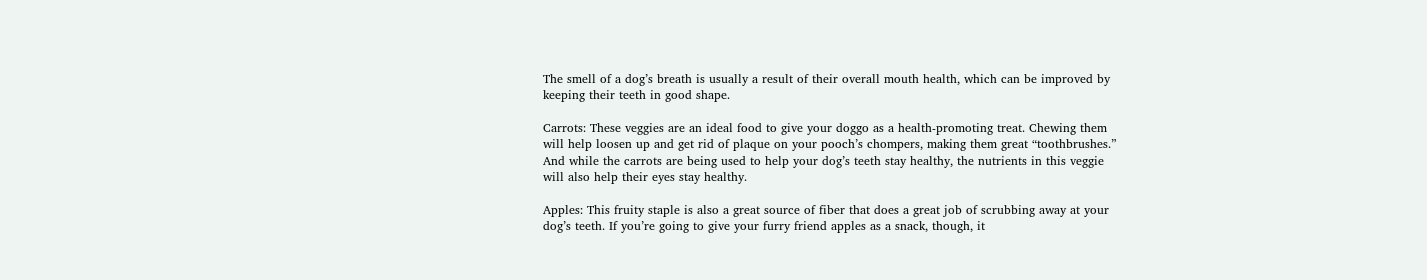The smell of a dog’s breath is usually a result of their overall mouth health, which can be improved by keeping their teeth in good shape.

Carrots: These veggies are an ideal food to give your doggo as a health-promoting treat. Chewing them will help loosen up and get rid of plaque on your pooch’s chompers, making them great “toothbrushes.” And while the carrots are being used to help your dog’s teeth stay healthy, the nutrients in this veggie will also help their eyes stay healthy.

Apples: This fruity staple is also a great source of fiber that does a great job of scrubbing away at your dog’s teeth. If you’re going to give your furry friend apples as a snack, though, it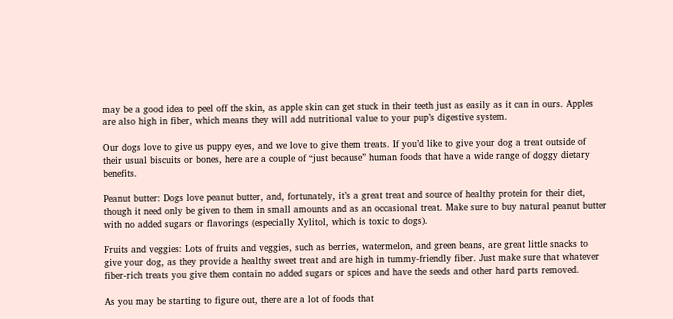may be a good idea to peel off the skin, as apple skin can get stuck in their teeth just as easily as it can in ours. Apples are also high in fiber, which means they will add nutritional value to your pup’s digestive system.

Our dogs love to give us puppy eyes, and we love to give them treats. If you’d like to give your dog a treat outside of their usual biscuits or bones, here are a couple of “just because” human foods that have a wide range of doggy dietary benefits.

Peanut butter: Dogs love peanut butter, and, fortunately, it’s a great treat and source of healthy protein for their diet, though it need only be given to them in small amounts and as an occasional treat. Make sure to buy natural peanut butter with no added sugars or flavorings (especially Xylitol, which is toxic to dogs).

Fruits and veggies: Lots of fruits and veggies, such as berries, watermelon, and green beans, are great little snacks to give your dog, as they provide a healthy sweet treat and are high in tummy-friendly fiber. Just make sure that whatever fiber-rich treats you give them contain no added sugars or spices and have the seeds and other hard parts removed.

As you may be starting to figure out, there are a lot of foods that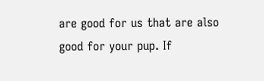are good for us that are also good for your pup. If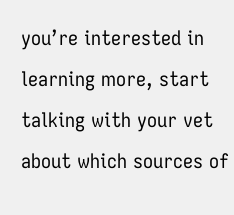you’re interested in learning more, start talking with your vet about which sources of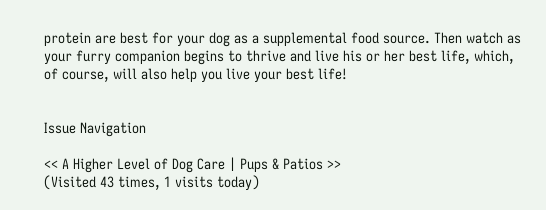protein are best for your dog as a supplemental food source. Then watch as your furry companion begins to thrive and live his or her best life, which, of course, will also help you live your best life!


Issue Navigation

<< A Higher Level of Dog Care | Pups & Patios >>
(Visited 43 times, 1 visits today)